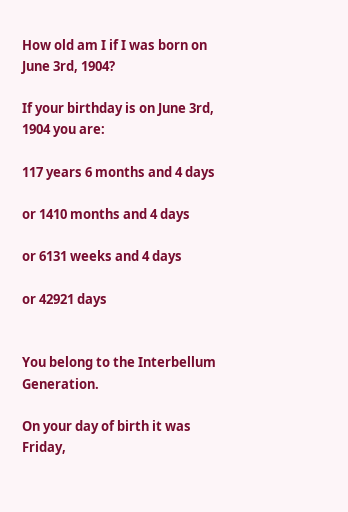How old am I if I was born on June 3rd, 1904?

If your birthday is on June 3rd, 1904 you are:

117 years 6 months and 4 days

or 1410 months and 4 days

or 6131 weeks and 4 days

or 42921 days


You belong to the Interbellum Generation.

On your day of birth it was Friday,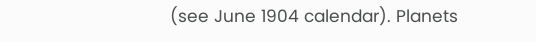(see June 1904 calendar). Planets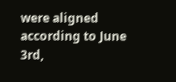were aligned according to June 3rd,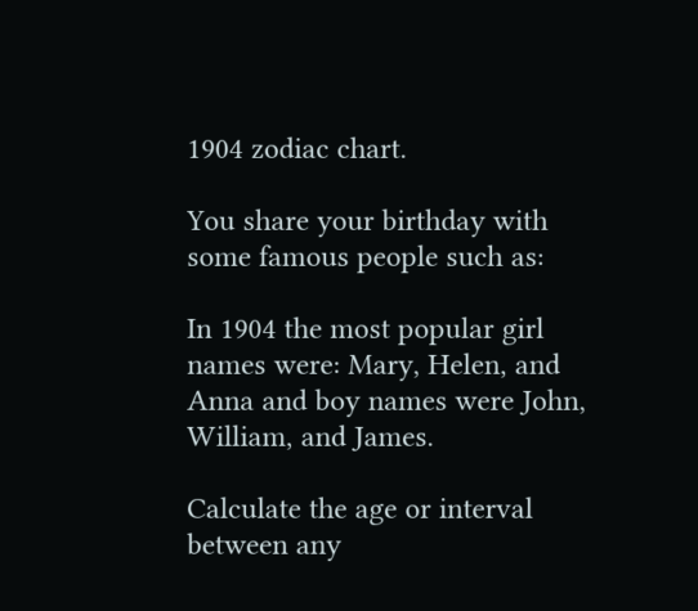1904 zodiac chart.

You share your birthday with some famous people such as:

In 1904 the most popular girl names were: Mary, Helen, and Anna and boy names were John, William, and James.

Calculate the age or interval between any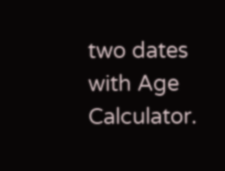two dates with Age Calculator.